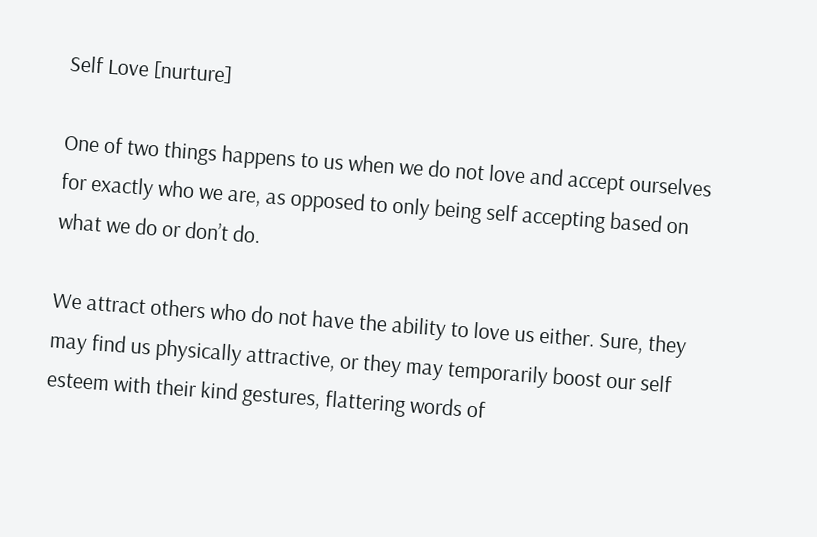Self Love [nurture]

One of two things happens to us when we do not love and accept ourselves for exactly who we are, as opposed to only being self accepting based on what we do or don’t do.

We attract others who do not have the ability to love us either. Sure, they may find us physically attractive, or they may temporarily boost our self esteem with their kind gestures, flattering words of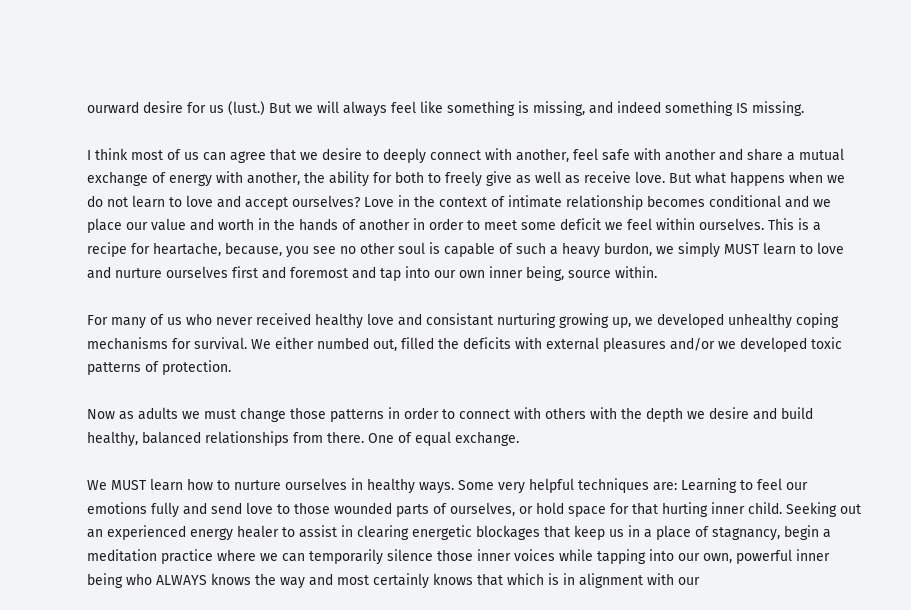ourward desire for us (lust.) But we will always feel like something is missing, and indeed something IS missing.

I think most of us can agree that we desire to deeply connect with another, feel safe with another and share a mutual exchange of energy with another, the ability for both to freely give as well as receive love. But what happens when we do not learn to love and accept ourselves? Love in the context of intimate relationship becomes conditional and we place our value and worth in the hands of another in order to meet some deficit we feel within ourselves. This is a recipe for heartache, because, you see no other soul is capable of such a heavy burdon, we simply MUST learn to love and nurture ourselves first and foremost and tap into our own inner being, source within.

For many of us who never received healthy love and consistant nurturing growing up, we developed unhealthy coping mechanisms for survival. We either numbed out, filled the deficits with external pleasures and/or we developed toxic patterns of protection.

Now as adults we must change those patterns in order to connect with others with the depth we desire and build healthy, balanced relationships from there. One of equal exchange.

We MUST learn how to nurture ourselves in healthy ways. Some very helpful techniques are: Learning to feel our emotions fully and send love to those wounded parts of ourselves, or hold space for that hurting inner child. Seeking out an experienced energy healer to assist in clearing energetic blockages that keep us in a place of stagnancy, begin a meditation practice where we can temporarily silence those inner voices while tapping into our own, powerful inner being who ALWAYS knows the way and most certainly knows that which is in alignment with our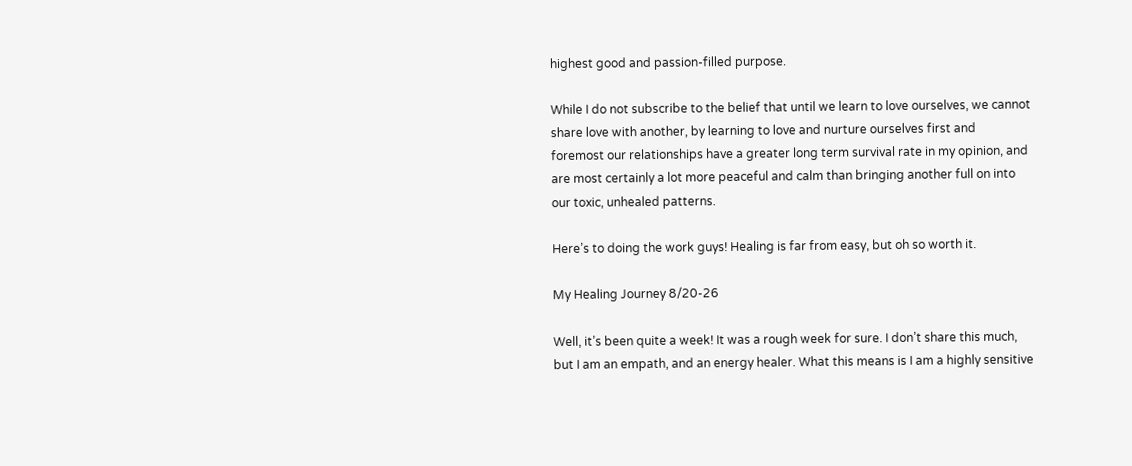highest good and passion-filled purpose.

While I do not subscribe to the belief that until we learn to love ourselves, we cannot share love with another, by learning to love and nurture ourselves first and foremost our relationships have a greater long term survival rate in my opinion, and are most certainly a lot more peaceful and calm than bringing another full on into our toxic, unhealed patterns.

Here’s to doing the work guys! Healing is far from easy, but oh so worth it.

My Healing Journey 8/20-26

Well, it’s been quite a week! It was a rough week for sure. I don’t share this much, but I am an empath, and an energy healer. What this means is I am a highly sensitive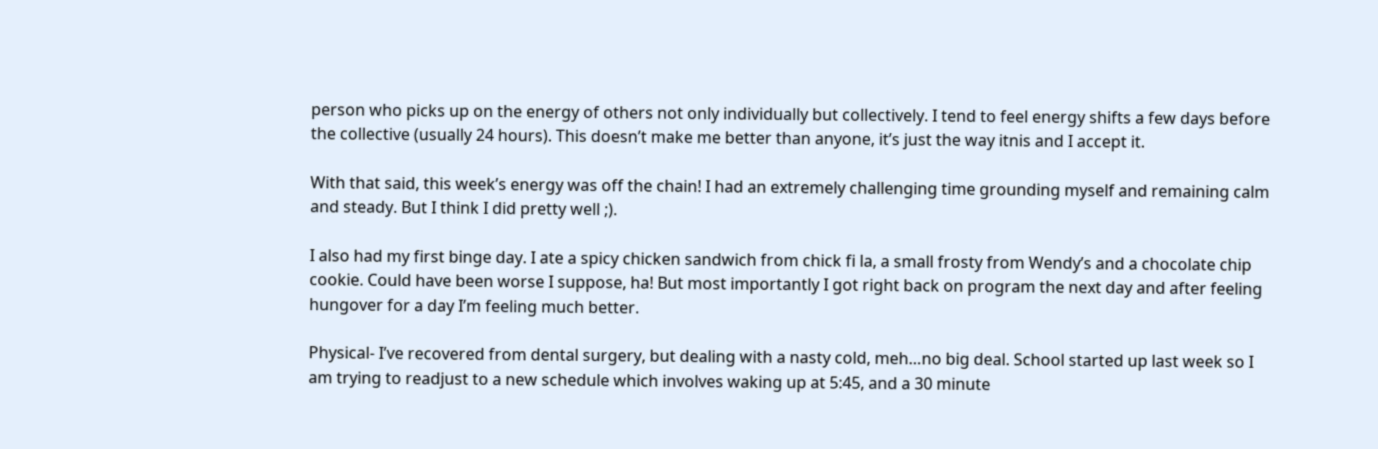person who picks up on the energy of others not only individually but collectively. I tend to feel energy shifts a few days before the collective (usually 24 hours). This doesn’t make me better than anyone, it’s just the way itnis and I accept it.

With that said, this week’s energy was off the chain! I had an extremely challenging time grounding myself and remaining calm and steady. But I think I did pretty well ;).

I also had my first binge day. I ate a spicy chicken sandwich from chick fi la, a small frosty from Wendy’s and a chocolate chip cookie. Could have been worse I suppose, ha! But most importantly I got right back on program the next day and after feeling hungover for a day I’m feeling much better.

Physical- I’ve recovered from dental surgery, but dealing with a nasty cold, meh…no big deal. School started up last week so I am trying to readjust to a new schedule which involves waking up at 5:45, and a 30 minute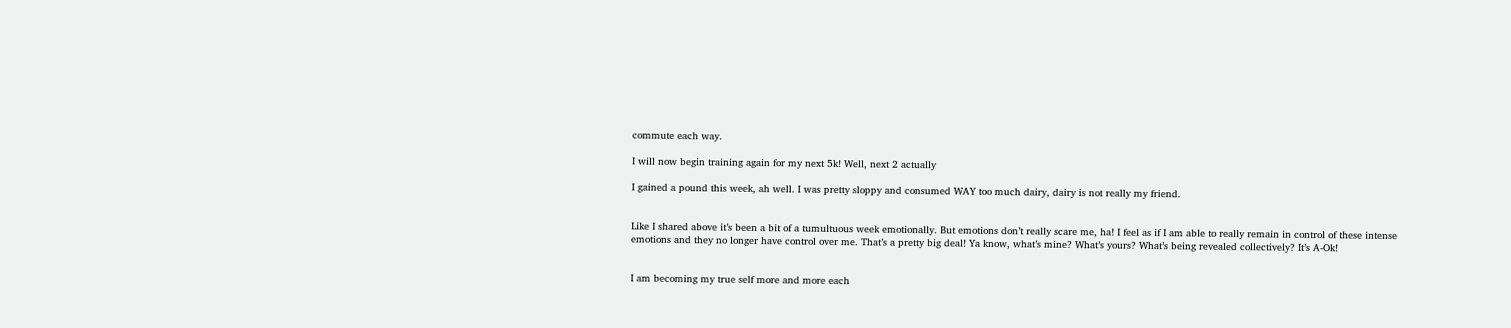commute each way.

I will now begin training again for my next 5k! Well, next 2 actually

I gained a pound this week, ah well. I was pretty sloppy and consumed WAY too much dairy, dairy is not really my friend.


Like I shared above it’s been a bit of a tumultuous week emotionally. But emotions don’t really scare me, ha! I feel as if I am able to really remain in control of these intense emotions and they no longer have control over me. That’s a pretty big deal! Ya know, what’s mine? What’s yours? What’s being revealed collectively? It’s A-Ok!


I am becoming my true self more and more each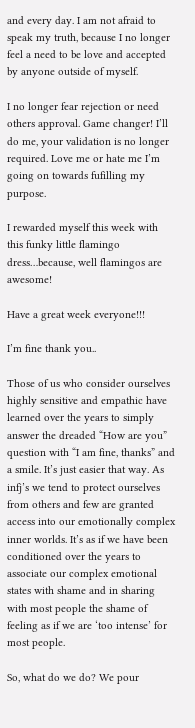and every day. I am not afraid to speak my truth, because I no longer feel a need to be love and accepted by anyone outside of myself.

I no longer fear rejection or need others approval. Game changer! I’ll do me, your validation is no longer required. Love me or hate me I’m going on towards fufilling my purpose.

I rewarded myself this week with this funky little flamingo dress…because, well flamingos are awesome!

Have a great week everyone!!!

I’m fine thank you..

Those of us who consider ourselves highly sensitive and empathic have learned over the years to simply answer the dreaded “How are you” question with “I am fine, thanks” and a smile. It’s just easier that way. As infj’s we tend to protect ourselves from others and few are granted access into our emotionally complex inner worlds. It’s as if we have been conditioned over the years to associate our complex emotional states with shame and in sharing with most people the shame of feeling as if we are ‘too intense’ for most people.

So, what do we do? We pour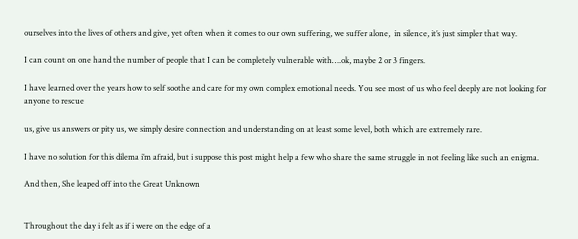ourselves into the lives of others and give, yet often when it comes to our own suffering, we suffer alone,  in silence, it’s just simpler that way.

I can count on one hand the number of people that I can be completely vulnerable with….ok, maybe 2 or 3 fingers.

I have learned over the years how to self soothe and care for my own complex emotional needs. You see most of us who feel deeply are not looking for anyone to rescue

us, give us answers or pity us, we simply desire connection and understanding on at least some level, both which are extremely rare.

I have no solution for this dilema i’m afraid, but i suppose this post might help a few who share the same struggle in not feeling like such an enigma.

And then, She leaped off into the Great Unknown


Throughout the day i felt as if i were on the edge of a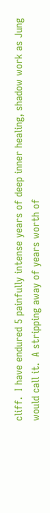cliff.  I have endured 5 painfully intense years of deep inner healing, shadow work as Jung would call it.  A stripping away of years worth of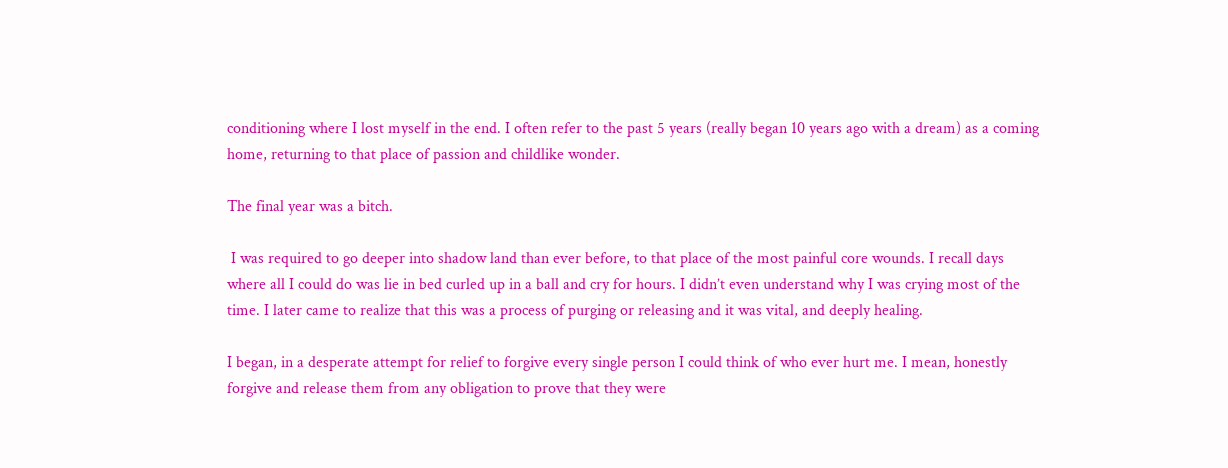conditioning where I lost myself in the end. I often refer to the past 5 years (really began 10 years ago with a dream) as a coming home, returning to that place of passion and childlike wonder.

The final year was a bitch.

 I was required to go deeper into shadow land than ever before, to that place of the most painful core wounds. I recall days where all I could do was lie in bed curled up in a ball and cry for hours. I didn’t even understand why I was crying most of the time. I later came to realize that this was a process of purging or releasing and it was vital, and deeply healing.

I began, in a desperate attempt for relief to forgive every single person I could think of who ever hurt me. I mean, honestly forgive and release them from any obligation to prove that they were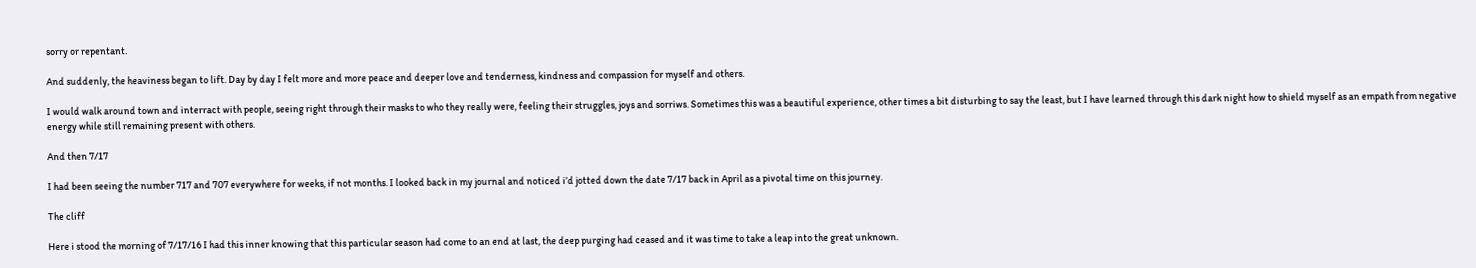sorry or repentant.

And suddenly, the heaviness began to lift. Day by day I felt more and more peace and deeper love and tenderness, kindness and compassion for myself and others.

I would walk around town and interract with people, seeing right through their masks to who they really were, feeling their struggles, joys and sorriws. Sometimes this was a beautiful experience, other times a bit disturbing to say the least, but I have learned through this dark night how to shield myself as an empath from negative energy while still remaining present with others.

And then 7/17

I had been seeing the number 717 and 707 everywhere for weeks, if not months. I looked back in my journal and noticed i’d jotted down the date 7/17 back in April as a pivotal time on this journey.

The cliff

Here i stood the morning of 7/17/16 I had this inner knowing that this particular season had come to an end at last, the deep purging had ceased and it was time to take a leap into the great unknown.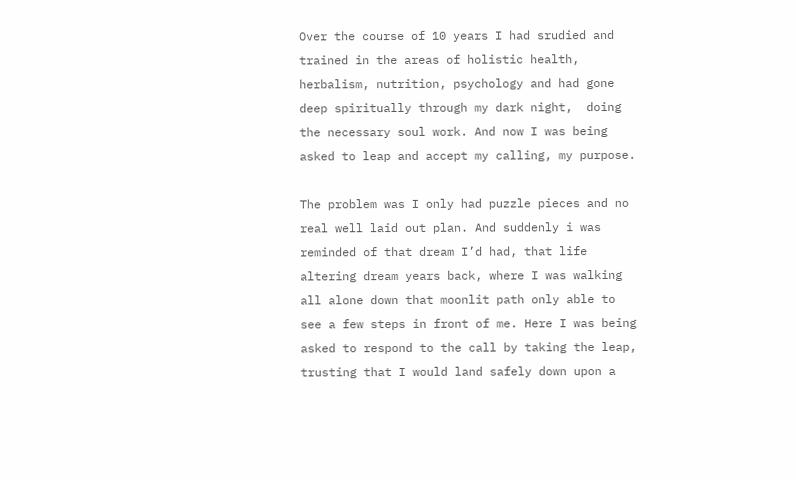Over the course of 10 years I had srudied and trained in the areas of holistic health, herbalism, nutrition, psychology and had gone deep spiritually through my dark night,  doing the necessary soul work. And now I was being asked to leap and accept my calling, my purpose.

The problem was I only had puzzle pieces and no real well laid out plan. And suddenly i was reminded of that dream I’d had, that life altering dream years back, where I was walking all alone down that moonlit path only able to see a few steps in front of me. Here I was being asked to respond to the call by taking the leap, trusting that I would land safely down upon a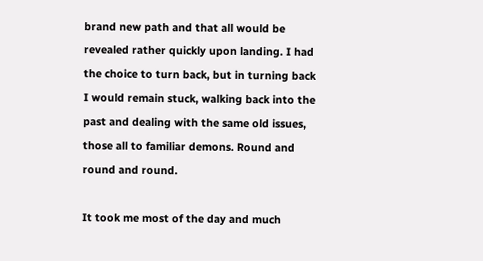brand new path and that all would be revealed rather quickly upon landing. I had the choice to turn back, but in turning back I would remain stuck, walking back into the past and dealing with the same old issues, those all to familiar demons. Round and round and round.

It took me most of the day and much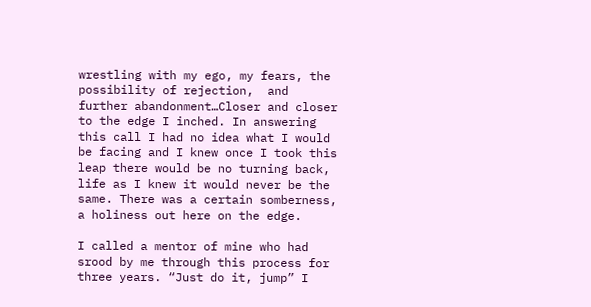wrestling with my ego, my fears, the possibility of rejection,  and further abandonment…Closer and closer to the edge I inched. In answering this call I had no idea what I would be facing and I knew once I took this leap there would be no turning back, life as I knew it would never be the same. There was a certain somberness, a holiness out here on the edge.

I called a mentor of mine who had srood by me through this process for three years. “Just do it, jump” I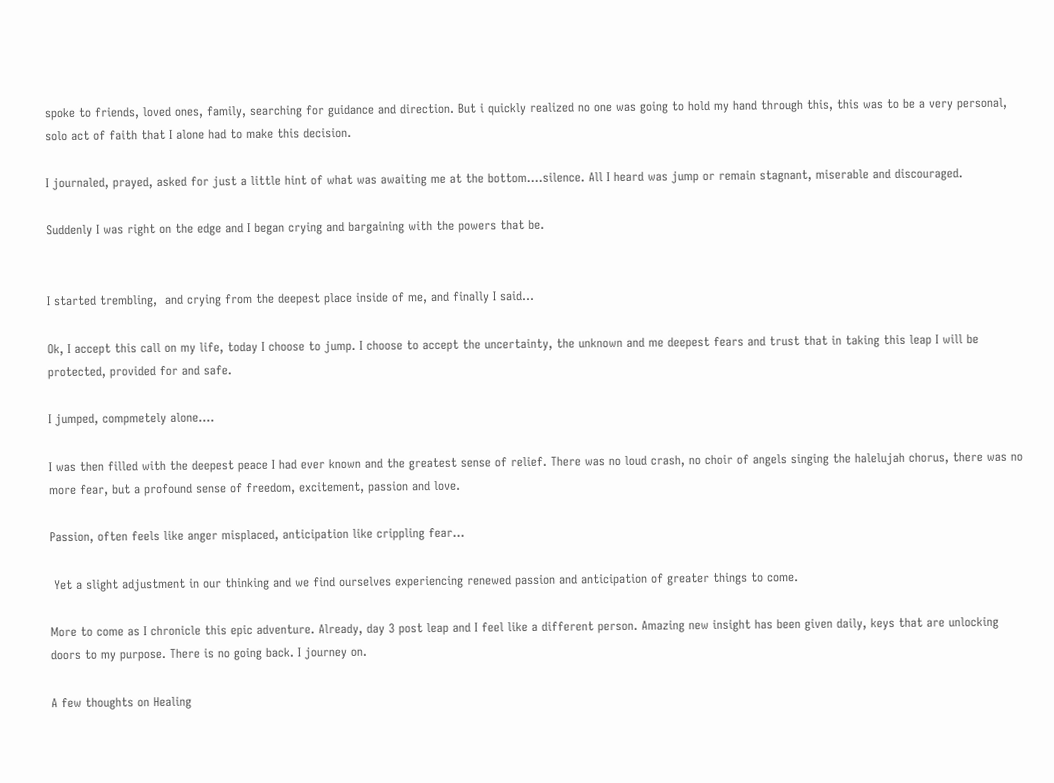spoke to friends, loved ones, family, searching for guidance and direction. But i quickly realized no one was going to hold my hand through this, this was to be a very personal, solo act of faith that I alone had to make this decision.

I journaled, prayed, asked for just a little hint of what was awaiting me at the bottom….silence. All I heard was jump or remain stagnant, miserable and discouraged.

Suddenly I was right on the edge and I began crying and bargaining with the powers that be.


I started trembling,  and crying from the deepest place inside of me, and finally I said…

Ok, I accept this call on my life, today I choose to jump. I choose to accept the uncertainty, the unknown and me deepest fears and trust that in taking this leap I will be protected, provided for and safe.

I jumped, compmetely alone….

I was then filled with the deepest peace I had ever known and the greatest sense of relief. There was no loud crash, no choir of angels singing the halelujah chorus, there was no more fear, but a profound sense of freedom, excitement, passion and love.

Passion, often feels like anger misplaced, anticipation like crippling fear…

 Yet a slight adjustment in our thinking and we find ourselves experiencing renewed passion and anticipation of greater things to come.

More to come as I chronicle this epic adventure. Already, day 3 post leap and I feel like a different person. Amazing new insight has been given daily, keys that are unlocking doors to my purpose. There is no going back. I journey on.

A few thoughts on Healing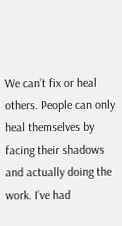We can’t fix or heal others. People can only heal themselves by facing their shadows and actually doing the work. I’ve had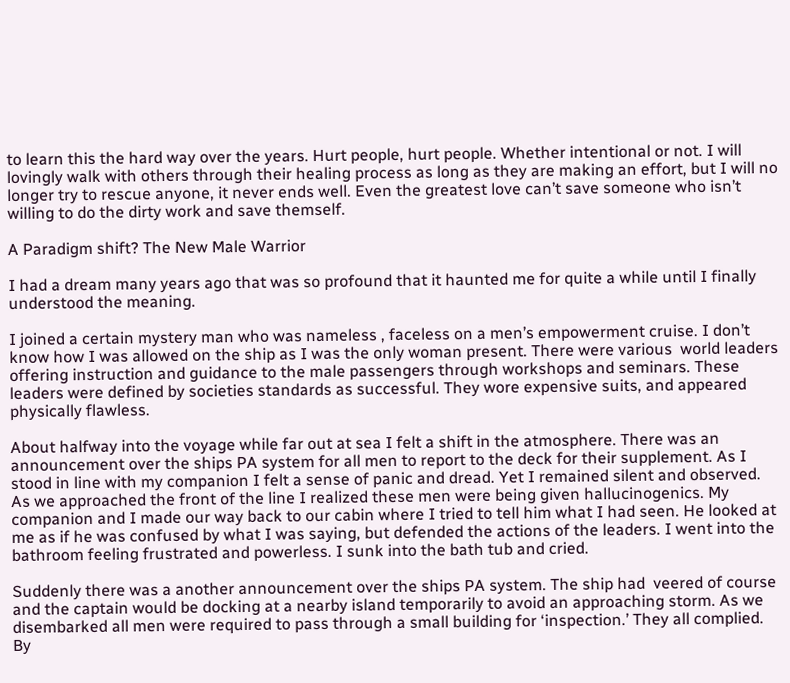to learn this the hard way over the years. Hurt people, hurt people. Whether intentional or not. I will lovingly walk with others through their healing process as long as they are making an effort, but I will no longer try to rescue anyone, it never ends well. Even the greatest love can’t save someone who isn’t willing to do the dirty work and save themself.

A Paradigm shift? The New Male Warrior

I had a dream many years ago that was so profound that it haunted me for quite a while until I finally understood the meaning.

I joined a certain mystery man who was nameless , faceless on a men’s empowerment cruise. I don’t know how I was allowed on the ship as I was the only woman present. There were various  world leaders offering instruction and guidance to the male passengers through workshops and seminars. These leaders were defined by societies standards as successful. They wore expensive suits, and appeared physically flawless.

About halfway into the voyage while far out at sea I felt a shift in the atmosphere. There was an announcement over the ships PA system for all men to report to the deck for their supplement. As I stood in line with my companion I felt a sense of panic and dread. Yet I remained silent and observed. As we approached the front of the line I realized these men were being given hallucinogenics. My companion and I made our way back to our cabin where I tried to tell him what I had seen. He looked at me as if he was confused by what I was saying, but defended the actions of the leaders. I went into the bathroom feeling frustrated and powerless. I sunk into the bath tub and cried.

Suddenly there was a another announcement over the ships PA system. The ship had  veered of course and the captain would be docking at a nearby island temporarily to avoid an approaching storm. As we disembarked all men were required to pass through a small building for ‘inspection.’ They all complied. By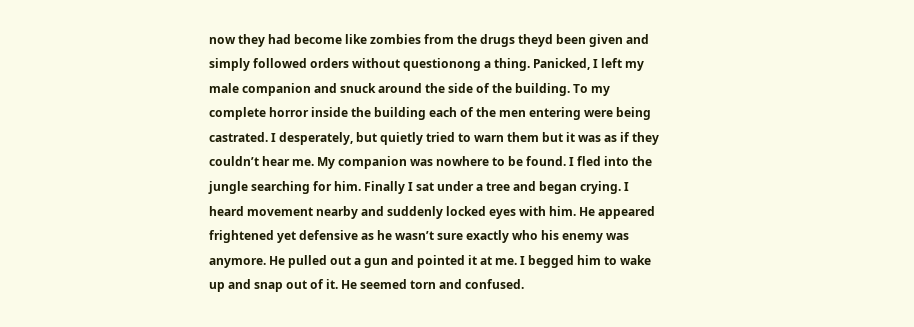now they had become like zombies from the drugs theyd been given and simply followed orders without questionong a thing. Panicked, I left my male companion and snuck around the side of the building. To my complete horror inside the building each of the men entering were being castrated. I desperately, but quietly tried to warn them but it was as if they couldn’t hear me. My companion was nowhere to be found. I fled into the jungle searching for him. Finally I sat under a tree and began crying. I heard movement nearby and suddenly locked eyes with him. He appeared frightened yet defensive as he wasn’t sure exactly who his enemy was anymore. He pulled out a gun and pointed it at me. I begged him to wake up and snap out of it. He seemed torn and confused.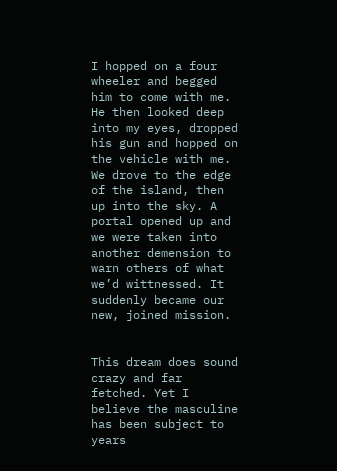I hopped on a four wheeler and begged him to come with me. He then looked deep into my eyes, dropped his gun and hopped on the vehicle with me. We drove to the edge of the island, then up into the sky. A portal opened up and we were taken into another demension to warn others of what we’d wittnessed. It suddenly became our new, joined mission.


This dream does sound crazy and far fetched. Yet I believe the masculine has been subject to years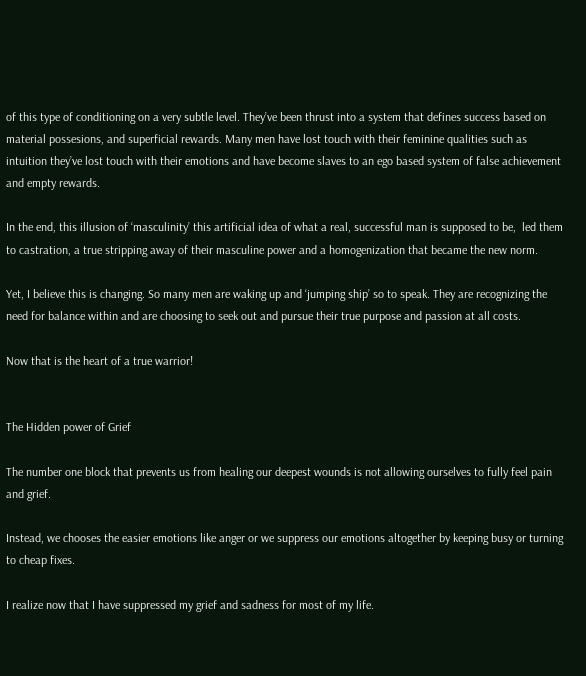of this type of conditioning on a very subtle level. They’ve been thrust into a system that defines success based on material possesions, and superficial rewards. Many men have lost touch with their feminine qualities such as intuition they’ve lost touch with their emotions and have become slaves to an ego based system of false achievement and empty rewards.

In the end, this illusion of ‘masculinity’ this artificial idea of what a real, successful man is supposed to be,  led them to castration, a true stripping away of their masculine power and a homogenization that became the new norm.

Yet, I believe this is changing. So many men are waking up and ‘jumping ship’ so to speak. They are recognizing the need for balance within and are choosing to seek out and pursue their true purpose and passion at all costs.

Now that is the heart of a true warrior!


The Hidden power of Grief

The number one block that prevents us from healing our deepest wounds is not allowing ourselves to fully feel pain and grief.

Instead, we chooses the easier emotions like anger or we suppress our emotions altogether by keeping busy or turning to cheap fixes.

I realize now that I have suppressed my grief and sadness for most of my life.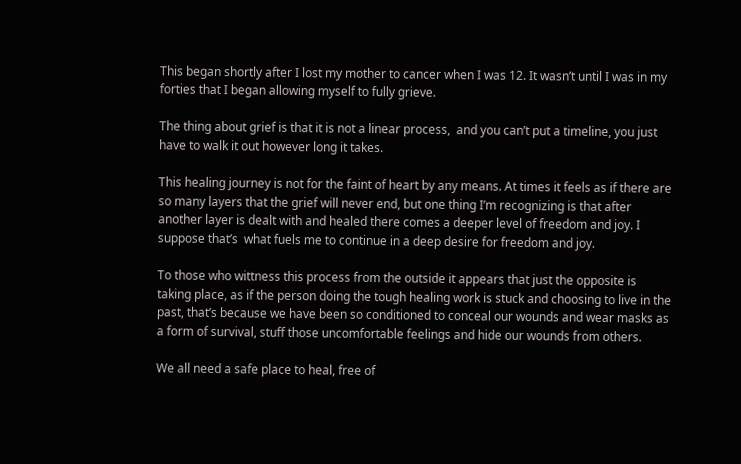This began shortly after I lost my mother to cancer when I was 12. It wasn’t until I was in my forties that I began allowing myself to fully grieve.

The thing about grief is that it is not a linear process,  and you can’t put a timeline, you just have to walk it out however long it takes.

This healing journey is not for the faint of heart by any means. At times it feels as if there are so many layers that the grief will never end, but one thing I’m recognizing is that after another layer is dealt with and healed there comes a deeper level of freedom and joy. I suppose that’s  what fuels me to continue in a deep desire for freedom and joy.

To those who wittness this process from the outside it appears that just the opposite is taking place, as if the person doing the tough healing work is stuck and choosing to live in the past, that’s because we have been so conditioned to conceal our wounds and wear masks as a form of survival, stuff those uncomfortable feelings and hide our wounds from others.

We all need a safe place to heal, free of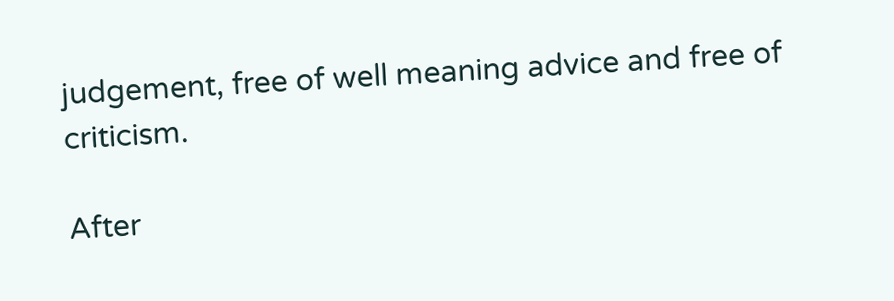judgement, free of well meaning advice and free of criticism.

After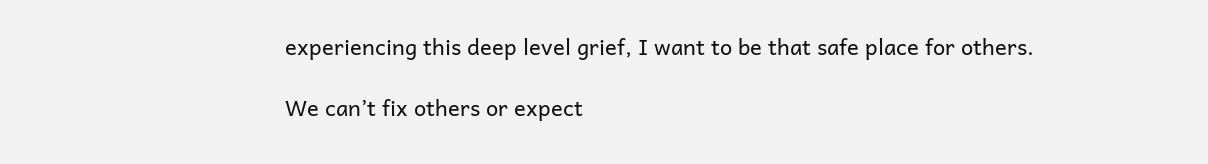experiencing this deep level grief, I want to be that safe place for others.

We can’t fix others or expect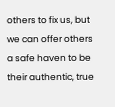others to fix us, but we can offer others a safe haven to be their authentic, true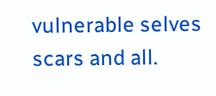vulnerable selves scars and all.